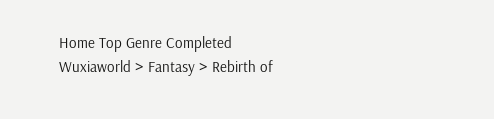Home Top Genre Completed
Wuxiaworld > Fantasy > Rebirth of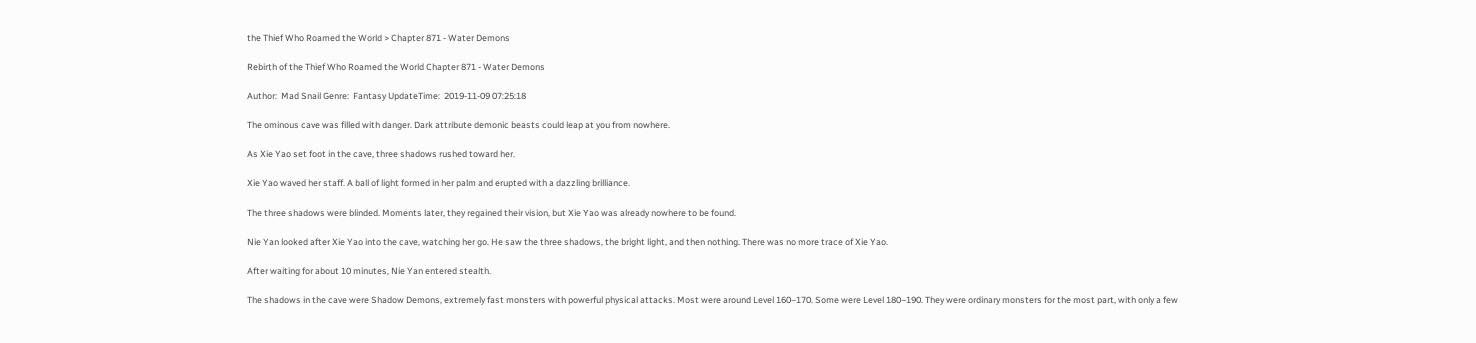the Thief Who Roamed the World > Chapter 871 - Water Demons

Rebirth of the Thief Who Roamed the World Chapter 871 - Water Demons

Author:  Mad Snail Genre:  Fantasy UpdateTime:  2019-11-09 07:25:18

The ominous cave was filled with danger. Dark attribute demonic beasts could leap at you from nowhere.

As Xie Yao set foot in the cave, three shadows rushed toward her.

Xie Yao waved her staff. A ball of light formed in her palm and erupted with a dazzling brilliance.

The three shadows were blinded. Moments later, they regained their vision, but Xie Yao was already nowhere to be found.

Nie Yan looked after Xie Yao into the cave, watching her go. He saw the three shadows, the bright light, and then nothing. There was no more trace of Xie Yao.

After waiting for about 10 minutes, Nie Yan entered stealth.

The shadows in the cave were Shadow Demons, extremely fast monsters with powerful physical attacks. Most were around Level 160–170. Some were Level 180–190. They were ordinary monsters for the most part, with only a few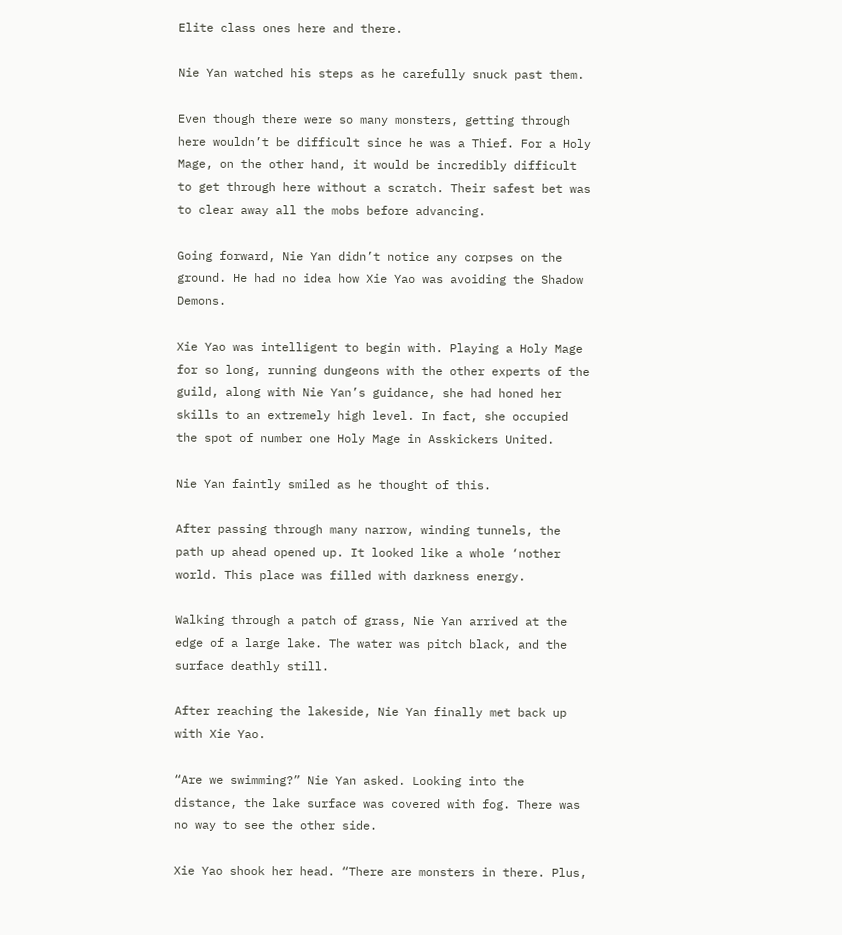Elite class ones here and there.

Nie Yan watched his steps as he carefully snuck past them.

Even though there were so many monsters, getting through here wouldn’t be difficult since he was a Thief. For a Holy Mage, on the other hand, it would be incredibly difficult to get through here without a scratch. Their safest bet was to clear away all the mobs before advancing.

Going forward, Nie Yan didn’t notice any corpses on the ground. He had no idea how Xie Yao was avoiding the Shadow Demons.

Xie Yao was intelligent to begin with. Playing a Holy Mage for so long, running dungeons with the other experts of the guild, along with Nie Yan’s guidance, she had honed her skills to an extremely high level. In fact, she occupied the spot of number one Holy Mage in Asskickers United.

Nie Yan faintly smiled as he thought of this.

After passing through many narrow, winding tunnels, the path up ahead opened up. It looked like a whole ‘nother world. This place was filled with darkness energy.

Walking through a patch of grass, Nie Yan arrived at the edge of a large lake. The water was pitch black, and the surface deathly still.

After reaching the lakeside, Nie Yan finally met back up with Xie Yao.

“Are we swimming?” Nie Yan asked. Looking into the distance, the lake surface was covered with fog. There was no way to see the other side.

Xie Yao shook her head. “There are monsters in there. Plus,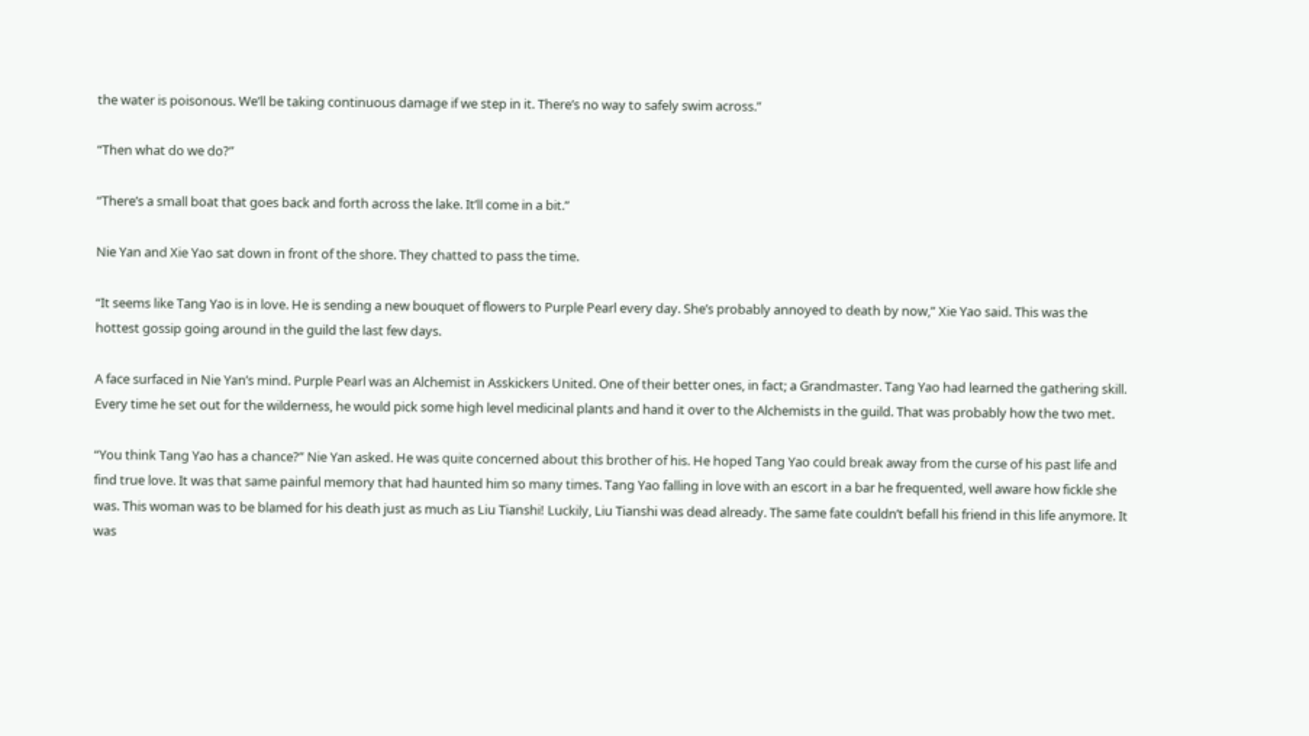the water is poisonous. We’ll be taking continuous damage if we step in it. There’s no way to safely swim across.”

“Then what do we do?”

“There’s a small boat that goes back and forth across the lake. It’ll come in a bit.”

Nie Yan and Xie Yao sat down in front of the shore. They chatted to pass the time.

“It seems like Tang Yao is in love. He is sending a new bouquet of flowers to Purple Pearl every day. She’s probably annoyed to death by now,” Xie Yao said. This was the hottest gossip going around in the guild the last few days.

A face surfaced in Nie Yan’s mind. Purple Pearl was an Alchemist in Asskickers United. One of their better ones, in fact; a Grandmaster. Tang Yao had learned the gathering skill. Every time he set out for the wilderness, he would pick some high level medicinal plants and hand it over to the Alchemists in the guild. That was probably how the two met.

“You think Tang Yao has a chance?” Nie Yan asked. He was quite concerned about this brother of his. He hoped Tang Yao could break away from the curse of his past life and find true love. It was that same painful memory that had haunted him so many times. Tang Yao falling in love with an escort in a bar he frequented, well aware how fickle she was. This woman was to be blamed for his death just as much as Liu Tianshi! Luckily, Liu Tianshi was dead already. The same fate couldn’t befall his friend in this life anymore. It was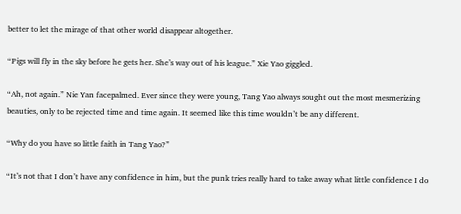better to let the mirage of that other world disappear altogether.

“Pigs will fly in the sky before he gets her. She’s way out of his league.” Xie Yao giggled.

“Ah, not again.” Nie Yan facepalmed. Ever since they were young, Tang Yao always sought out the most mesmerizing beauties, only to be rejected time and time again. It seemed like this time wouldn’t be any different.

“Why do you have so little faith in Tang Yao?”

“It’s not that I don’t have any confidence in him, but the punk tries really hard to take away what little confidence I do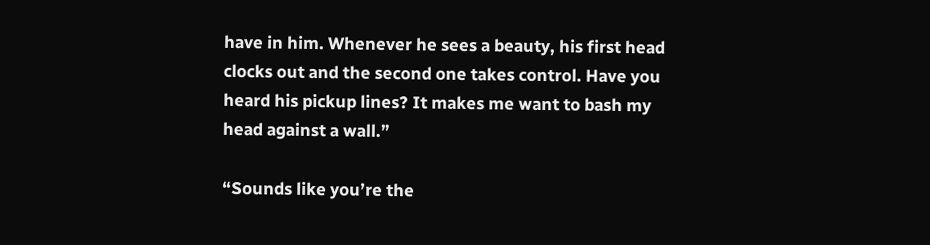have in him. Whenever he sees a beauty, his first head clocks out and the second one takes control. Have you heard his pickup lines? It makes me want to bash my head against a wall.”

“Sounds like you’re the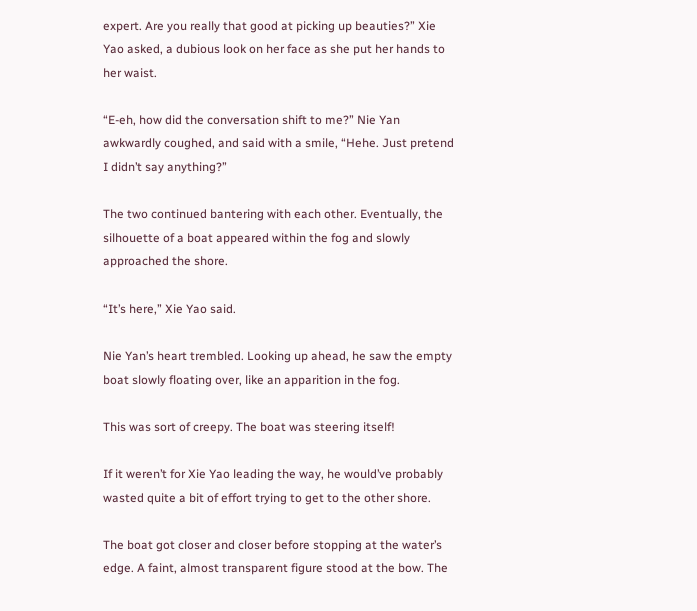expert. Are you really that good at picking up beauties?” Xie Yao asked, a dubious look on her face as she put her hands to her waist.

“E-eh, how did the conversation shift to me?” Nie Yan awkwardly coughed, and said with a smile, “Hehe. Just pretend I didn’t say anything?”

The two continued bantering with each other. Eventually, the silhouette of a boat appeared within the fog and slowly approached the shore.

“It’s here,” Xie Yao said.

Nie Yan’s heart trembled. Looking up ahead, he saw the empty boat slowly floating over, like an apparition in the fog.

This was sort of creepy. The boat was steering itself!

If it weren’t for Xie Yao leading the way, he would’ve probably wasted quite a bit of effort trying to get to the other shore.

The boat got closer and closer before stopping at the water’s edge. A faint, almost transparent figure stood at the bow. The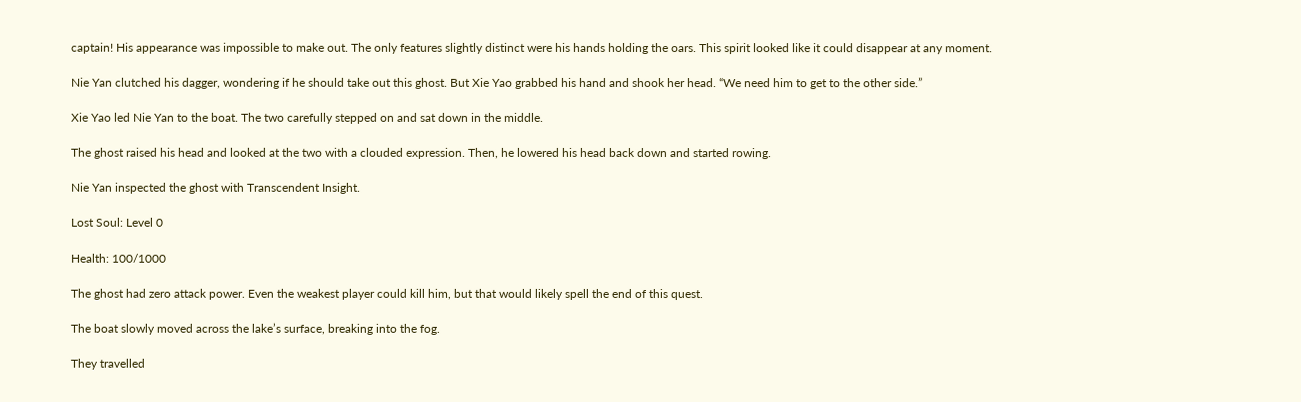captain! His appearance was impossible to make out. The only features slightly distinct were his hands holding the oars. This spirit looked like it could disappear at any moment.

Nie Yan clutched his dagger, wondering if he should take out this ghost. But Xie Yao grabbed his hand and shook her head. “We need him to get to the other side.”

Xie Yao led Nie Yan to the boat. The two carefully stepped on and sat down in the middle.

The ghost raised his head and looked at the two with a clouded expression. Then, he lowered his head back down and started rowing.

Nie Yan inspected the ghost with Transcendent Insight.

Lost Soul: Level 0

Health: 100/1000

The ghost had zero attack power. Even the weakest player could kill him, but that would likely spell the end of this quest.

The boat slowly moved across the lake’s surface, breaking into the fog.

They travelled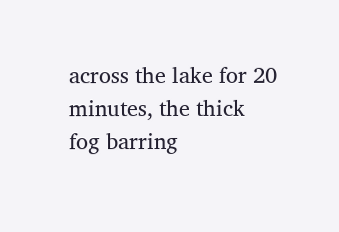across the lake for 20 minutes, the thick fog barring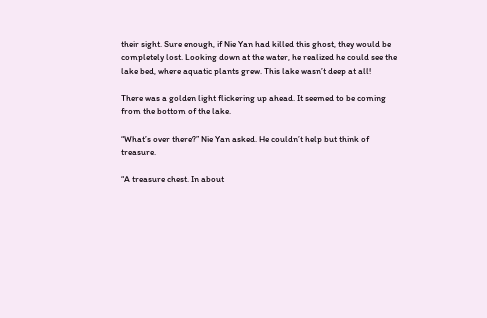their sight. Sure enough, if Nie Yan had killed this ghost, they would be completely lost. Looking down at the water, he realized he could see the lake bed, where aquatic plants grew. This lake wasn’t deep at all!

There was a golden light flickering up ahead. It seemed to be coming from the bottom of the lake.

“What’s over there?” Nie Yan asked. He couldn’t help but think of treasure.

“A treasure chest. In about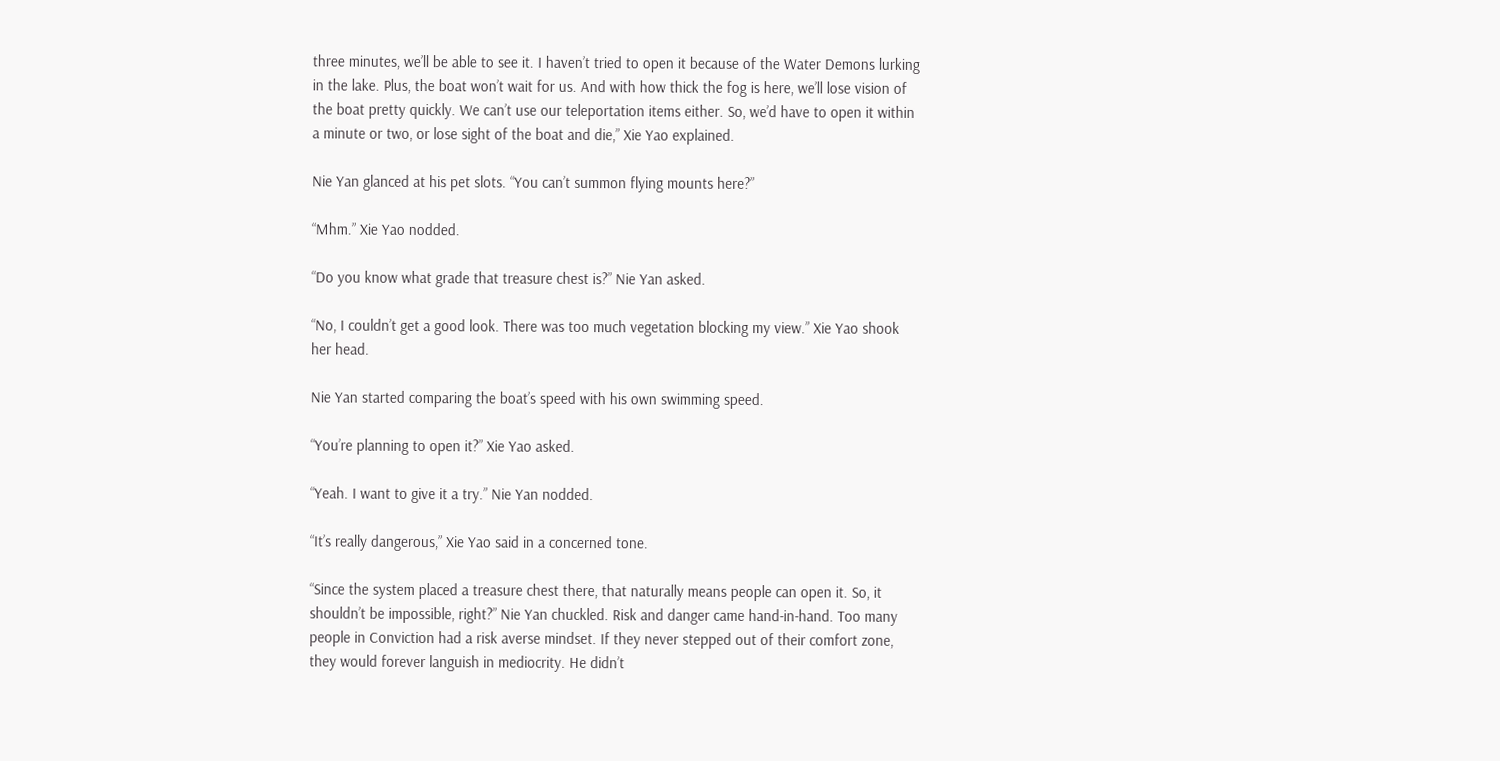three minutes, we’ll be able to see it. I haven’t tried to open it because of the Water Demons lurking in the lake. Plus, the boat won’t wait for us. And with how thick the fog is here, we’ll lose vision of the boat pretty quickly. We can’t use our teleportation items either. So, we’d have to open it within a minute or two, or lose sight of the boat and die,” Xie Yao explained.

Nie Yan glanced at his pet slots. “You can’t summon flying mounts here?”

“Mhm.” Xie Yao nodded.

“Do you know what grade that treasure chest is?” Nie Yan asked.

“No, I couldn’t get a good look. There was too much vegetation blocking my view.” Xie Yao shook her head.

Nie Yan started comparing the boat’s speed with his own swimming speed.

“You’re planning to open it?” Xie Yao asked.

“Yeah. I want to give it a try.” Nie Yan nodded.

“It’s really dangerous,” Xie Yao said in a concerned tone.

“Since the system placed a treasure chest there, that naturally means people can open it. So, it shouldn’t be impossible, right?” Nie Yan chuckled. Risk and danger came hand-in-hand. Too many people in Conviction had a risk averse mindset. If they never stepped out of their comfort zone, they would forever languish in mediocrity. He didn’t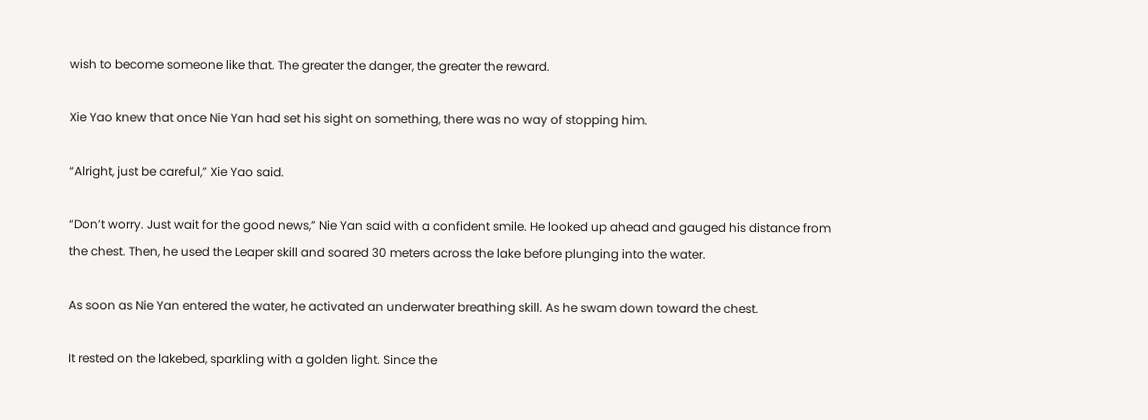wish to become someone like that. The greater the danger, the greater the reward.

Xie Yao knew that once Nie Yan had set his sight on something, there was no way of stopping him.

“Alright, just be careful,” Xie Yao said.

“Don’t worry. Just wait for the good news,” Nie Yan said with a confident smile. He looked up ahead and gauged his distance from the chest. Then, he used the Leaper skill and soared 30 meters across the lake before plunging into the water.

As soon as Nie Yan entered the water, he activated an underwater breathing skill. As he swam down toward the chest.

It rested on the lakebed, sparkling with a golden light. Since the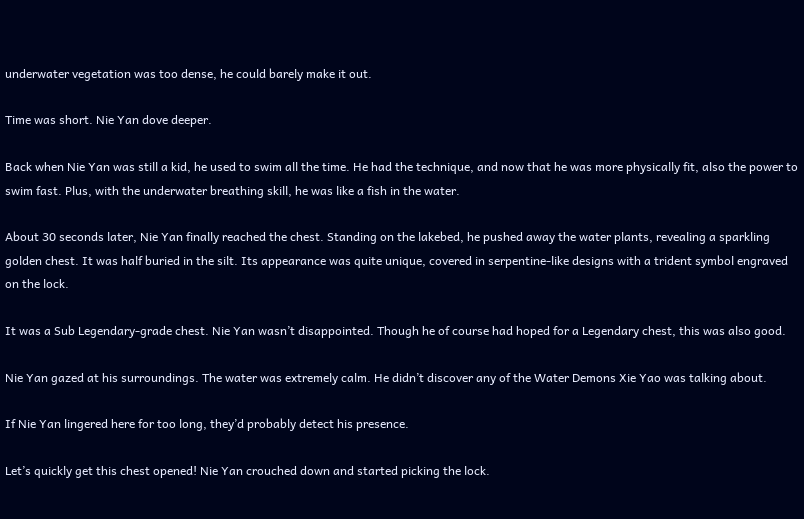underwater vegetation was too dense, he could barely make it out.

Time was short. Nie Yan dove deeper.

Back when Nie Yan was still a kid, he used to swim all the time. He had the technique, and now that he was more physically fit, also the power to swim fast. Plus, with the underwater breathing skill, he was like a fish in the water.

About 30 seconds later, Nie Yan finally reached the chest. Standing on the lakebed, he pushed away the water plants, revealing a sparkling golden chest. It was half buried in the silt. Its appearance was quite unique, covered in serpentine-like designs with a trident symbol engraved on the lock.

It was a Sub Legendary-grade chest. Nie Yan wasn’t disappointed. Though he of course had hoped for a Legendary chest, this was also good.

Nie Yan gazed at his surroundings. The water was extremely calm. He didn’t discover any of the Water Demons Xie Yao was talking about.

If Nie Yan lingered here for too long, they’d probably detect his presence.

Let’s quickly get this chest opened! Nie Yan crouched down and started picking the lock.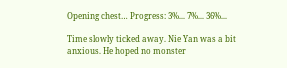Opening chest… Progress: 3%... 7%... 36%...

Time slowly ticked away. Nie Yan was a bit anxious. He hoped no monster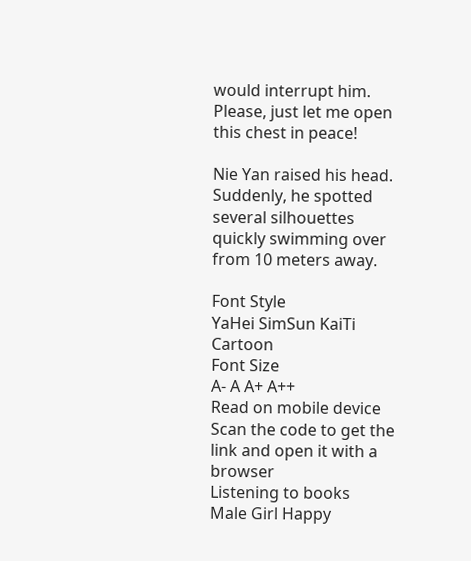would interrupt him. Please, just let me open this chest in peace!

Nie Yan raised his head. Suddenly, he spotted several silhouettes quickly swimming over from 10 meters away.

Font Style
YaHei SimSun KaiTi Cartoon
Font Size
A- A A+ A++
Read on mobile device
Scan the code to get the link and open it with a browser
Listening to books
Male Girl Happy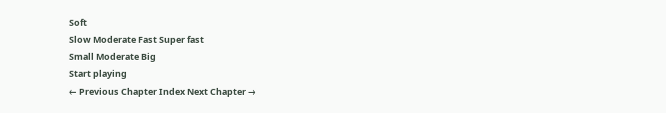Soft
Slow Moderate Fast Super fast
Small Moderate Big
Start playing
← Previous Chapter Index Next Chapter →